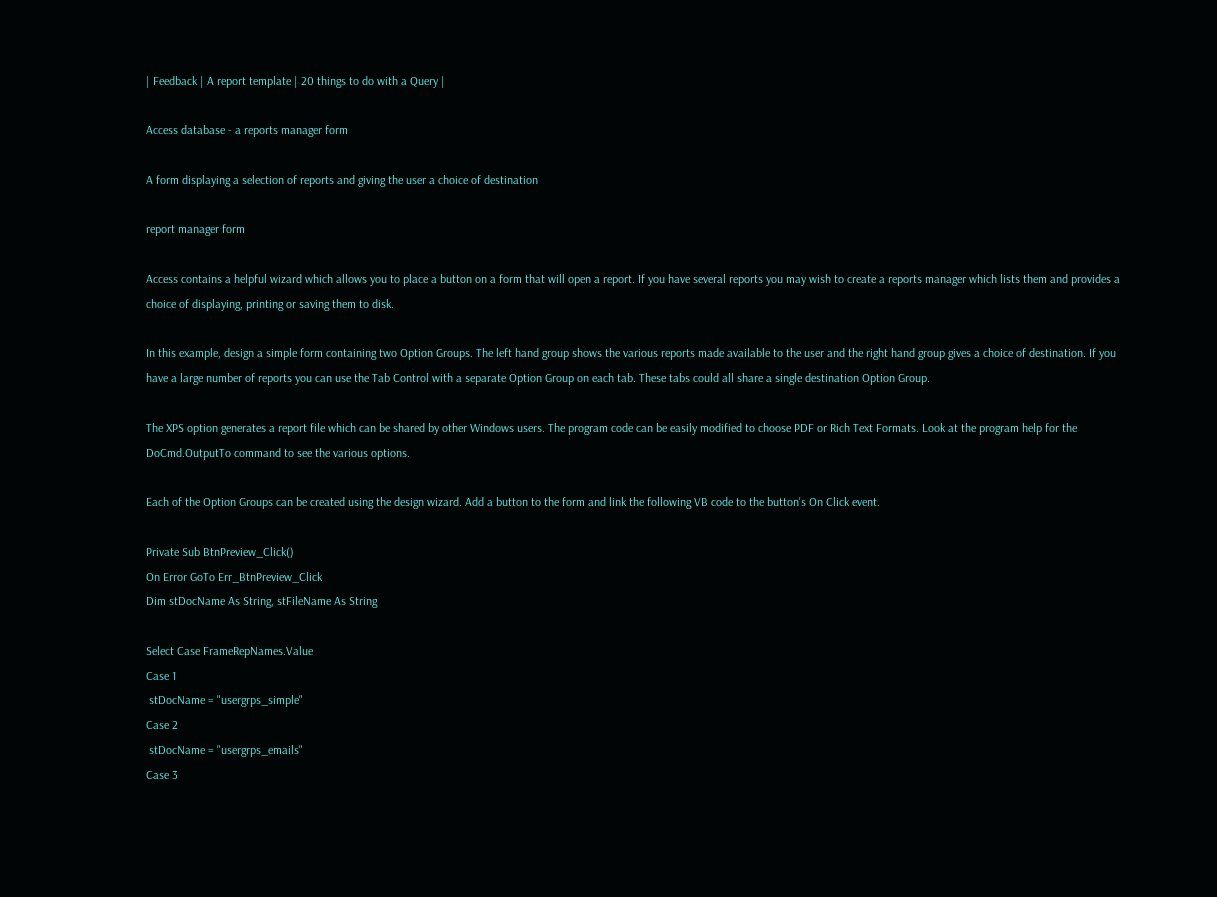| Feedback | A report template | 20 things to do with a Query |

Access database - a reports manager form

A form displaying a selection of reports and giving the user a choice of destination

report manager form

Access contains a helpful wizard which allows you to place a button on a form that will open a report. If you have several reports you may wish to create a reports manager which lists them and provides a choice of displaying, printing or saving them to disk.

In this example, design a simple form containing two Option Groups. The left hand group shows the various reports made available to the user and the right hand group gives a choice of destination. If you have a large number of reports you can use the Tab Control with a separate Option Group on each tab. These tabs could all share a single destination Option Group.

The XPS option generates a report file which can be shared by other Windows users. The program code can be easily modified to choose PDF or Rich Text Formats. Look at the program help for the DoCmd.OutputTo command to see the various options.

Each of the Option Groups can be created using the design wizard. Add a button to the form and link the following VB code to the button's On Click event.

Private Sub BtnPreview_Click()
On Error GoTo Err_BtnPreview_Click
Dim stDocName As String, stFileName As String

Select Case FrameRepNames.Value
Case 1
 stDocName = "usergrps_simple"
Case 2
 stDocName = "usergrps_emails"
Case 3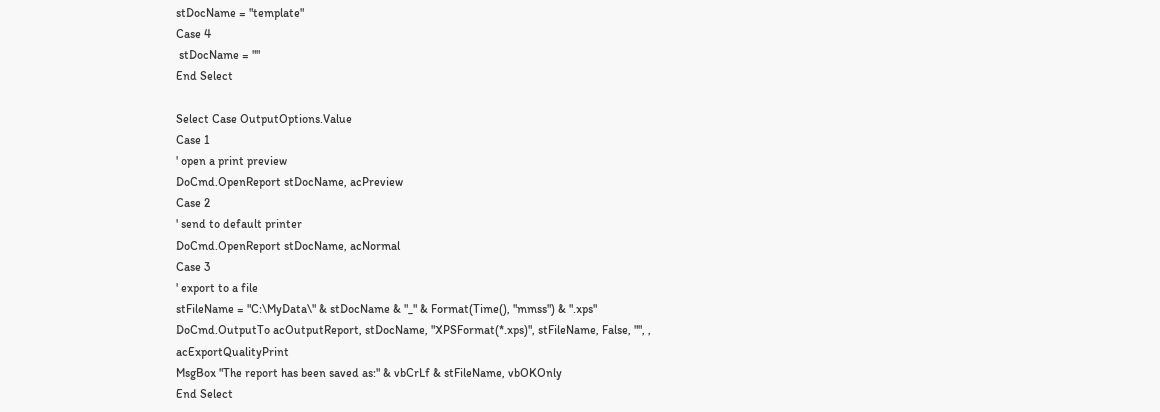stDocName = "template"
Case 4
 stDocName = ""
End Select

Select Case OutputOptions.Value
Case 1
' open a print preview
DoCmd.OpenReport stDocName, acPreview
Case 2
' send to default printer
DoCmd.OpenReport stDocName, acNormal
Case 3
' export to a file
stFileName = "C:\MyData\" & stDocName & "_" & Format(Time(), "mmss") & ".xps"
DoCmd.OutputTo acOutputReport, stDocName, "XPSFormat(*.xps)", stFileName, False, "", , acExportQualityPrint
MsgBox "The report has been saved as:" & vbCrLf & stFileName, vbOKOnly
End Select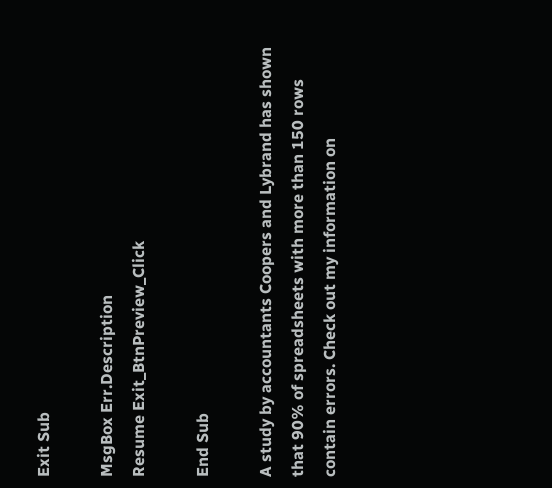Exit Sub

MsgBox Err.Description
Resume Exit_BtnPreview_Click

End Sub

A study by accountants Coopers and Lybrand has shown that 90% of spreadsheets with more than 150 rows contain errors. Check out my information on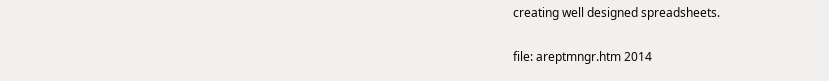creating well designed spreadsheets.

file: areptmngr.htm 2014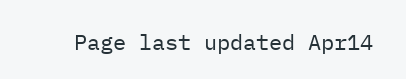Page last updated Apr14